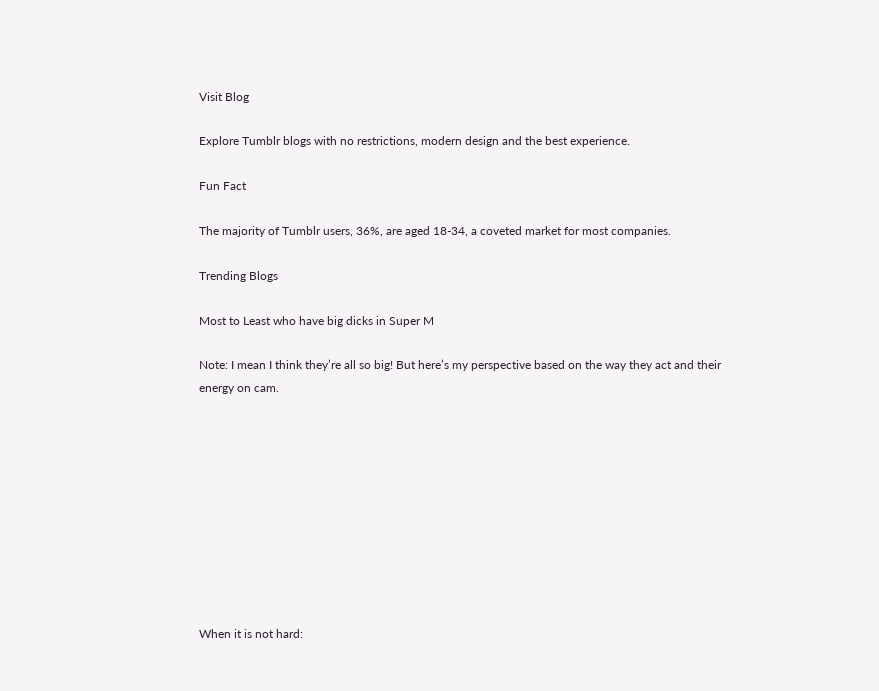Visit Blog

Explore Tumblr blogs with no restrictions, modern design and the best experience.

Fun Fact

The majority of Tumblr users, 36%, are aged 18-34, a coveted market for most companies.

Trending Blogs

Most to Least who have big dicks in Super M

Note: I mean I think they’re all so big! But here’s my perspective based on the way they act and their energy on cam.










When it is not hard: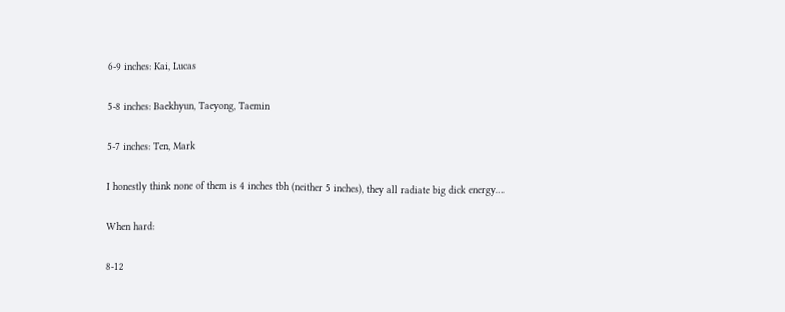6-9 inches: Kai, Lucas

5-8 inches: Baekhyun, Taeyong, Taemin

5-7 inches: Ten, Mark

I honestly think none of them is 4 inches tbh (neither 5 inches), they all radiate big dick energy….

When hard:

8-12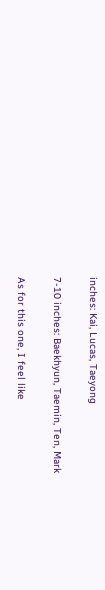inches: Kai, Lucas, Taeyong

7-10 inches: Baekhyun, Taemin, Ten, Mark

As for this one, I feel like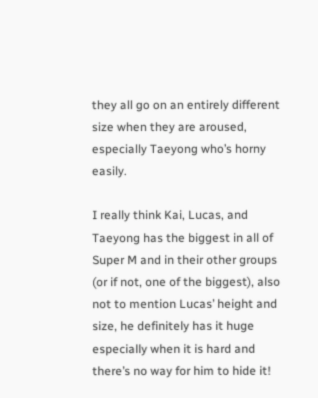they all go on an entirely different size when they are aroused, especially Taeyong who’s horny easily.

I really think Kai, Lucas, and Taeyong has the biggest in all of Super M and in their other groups (or if not, one of the biggest), also not to mention Lucas’ height and size, he definitely has it huge especially when it is hard and there’s no way for him to hide it!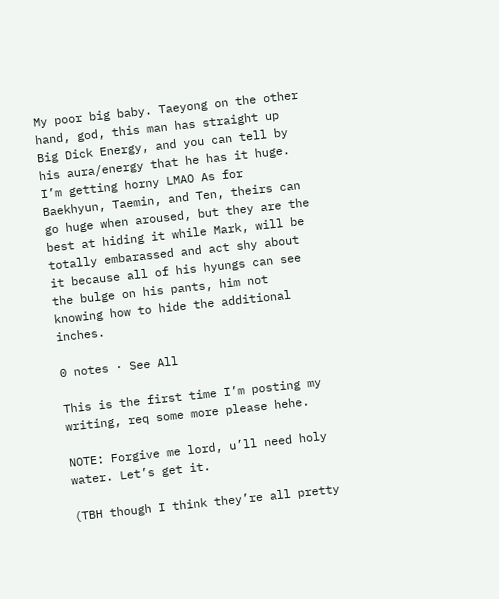My poor big baby. Taeyong on the other hand, god, this man has straight up Big Dick Energy, and you can tell by his aura/energy that he has it huge. I’m getting horny LMAO As for Baekhyun, Taemin, and Ten, theirs can go huge when aroused, but they are the best at hiding it while Mark, will be totally embarassed and act shy about it because all of his hyungs can see the bulge on his pants, him not knowing how to hide the additional inches.

0 notes · See All

This is the first time I’m posting my writing, req some more please hehe.

NOTE: Forgive me lord, u’ll need holy water. Let’s get it.

(TBH though I think they’re all pretty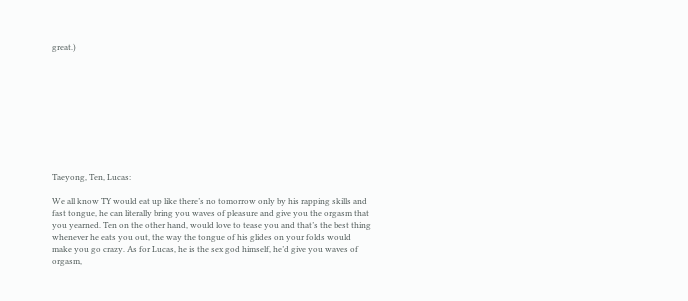great.)










Taeyong, Ten, Lucas:

We all know TY would eat up like there’s no tomorrow only by his rapping skills and fast tongue, he can literally bring you waves of pleasure and give you the orgasm that you yearned. Ten on the other hand, would love to tease you and that’s the best thing whenever he eats you out, the way the tongue of his glides on your folds would make you go crazy. As for Lucas, he is the sex god himself, he’d give you waves of orgasm,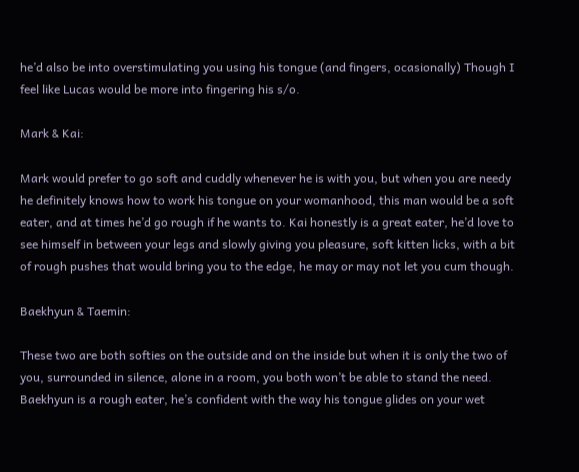he’d also be into overstimulating you using his tongue (and fingers, ocasionally) Though I feel like Lucas would be more into fingering his s/o.

Mark & Kai:

Mark would prefer to go soft and cuddly whenever he is with you, but when you are needy he definitely knows how to work his tongue on your womanhood, this man would be a soft eater, and at times he’d go rough if he wants to. Kai honestly is a great eater, he’d love to see himself in between your legs and slowly giving you pleasure, soft kitten licks, with a bit of rough pushes that would bring you to the edge, he may or may not let you cum though.

Baekhyun & Taemin:

These two are both softies on the outside and on the inside but when it is only the two of you, surrounded in silence, alone in a room, you both won’t be able to stand the need. Baekhyun is a rough eater, he’s confident with the way his tongue glides on your wet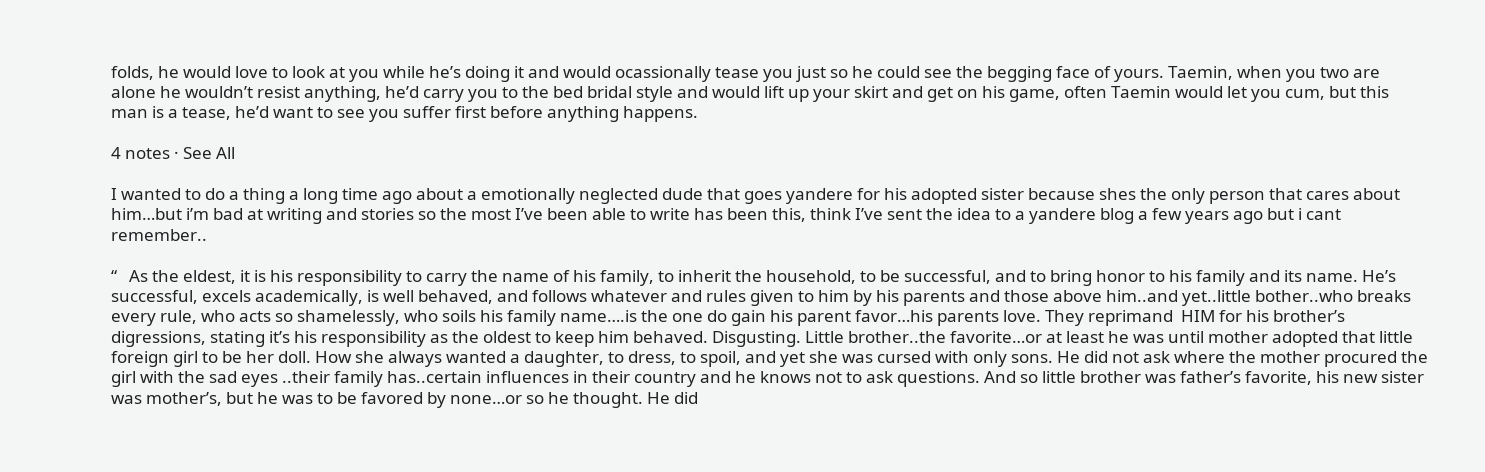folds, he would love to look at you while he’s doing it and would ocassionally tease you just so he could see the begging face of yours. Taemin, when you two are alone he wouldn’t resist anything, he’d carry you to the bed bridal style and would lift up your skirt and get on his game, often Taemin would let you cum, but this man is a tease, he’d want to see you suffer first before anything happens.

4 notes · See All

I wanted to do a thing a long time ago about a emotionally neglected dude that goes yandere for his adopted sister because shes the only person that cares about him…but i’m bad at writing and stories so the most I’ve been able to write has been this, think I’ve sent the idea to a yandere blog a few years ago but i cant remember..

“   As the eldest, it is his responsibility to carry the name of his family, to inherit the household, to be successful, and to bring honor to his family and its name. He’s successful, excels academically, is well behaved, and follows whatever and rules given to him by his parents and those above him..and yet..little bother..who breaks every rule, who acts so shamelessly, who soils his family name….is the one do gain his parent favor…his parents love. They reprimand  HIM for his brother’s digressions, stating it’s his responsibility as the oldest to keep him behaved. Disgusting. Little brother..the favorite…or at least he was until mother adopted that little foreign girl to be her doll. How she always wanted a daughter, to dress, to spoil, and yet she was cursed with only sons. He did not ask where the mother procured the girl with the sad eyes ..their family has..certain influences in their country and he knows not to ask questions. And so little brother was father’s favorite, his new sister was mother’s, but he was to be favored by none…or so he thought. He did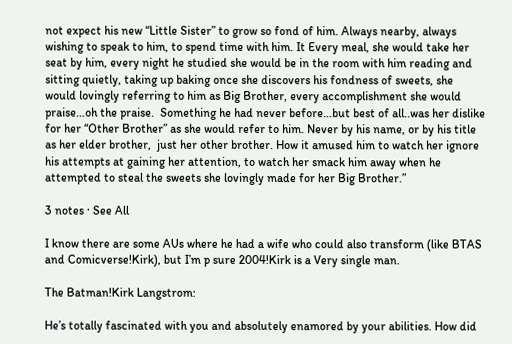not expect his new “Little Sister” to grow so fond of him. Always nearby, always wishing to speak to him, to spend time with him. It Every meal, she would take her seat by him, every night he studied she would be in the room with him reading and sitting quietly, taking up baking once she discovers his fondness of sweets, she would lovingly referring to him as Big Brother, every accomplishment she would praise…oh the praise.  Something he had never before…but best of all..was her dislike for her “Other Brother” as she would refer to him. Never by his name, or by his title as her elder brother,  just her other brother. How it amused him to watch her ignore his attempts at gaining her attention, to watch her smack him away when he attempted to steal the sweets she lovingly made for her Big Brother.”

3 notes · See All

I know there are some AUs where he had a wife who could also transform (like BTAS and Comicverse!Kirk), but I’m p sure 2004!Kirk is a Very single man.

The Batman!Kirk Langstrom:

He’s totally fascinated with you and absolutely enamored by your abilities. How did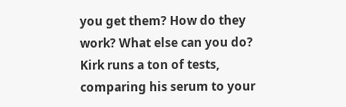you get them? How do they work? What else can you do? Kirk runs a ton of tests, comparing his serum to your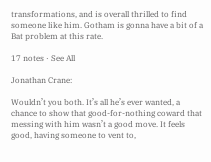transformations, and is overall thrilled to find someone like him. Gotham is gonna have a bit of a Bat problem at this rate.

17 notes · See All

Jonathan Crane:

Wouldn’t you both. It’s all he’s ever wanted, a chance to show that good-for-nothing coward that messing with him wasn’t a good move. It feels good, having someone to vent to,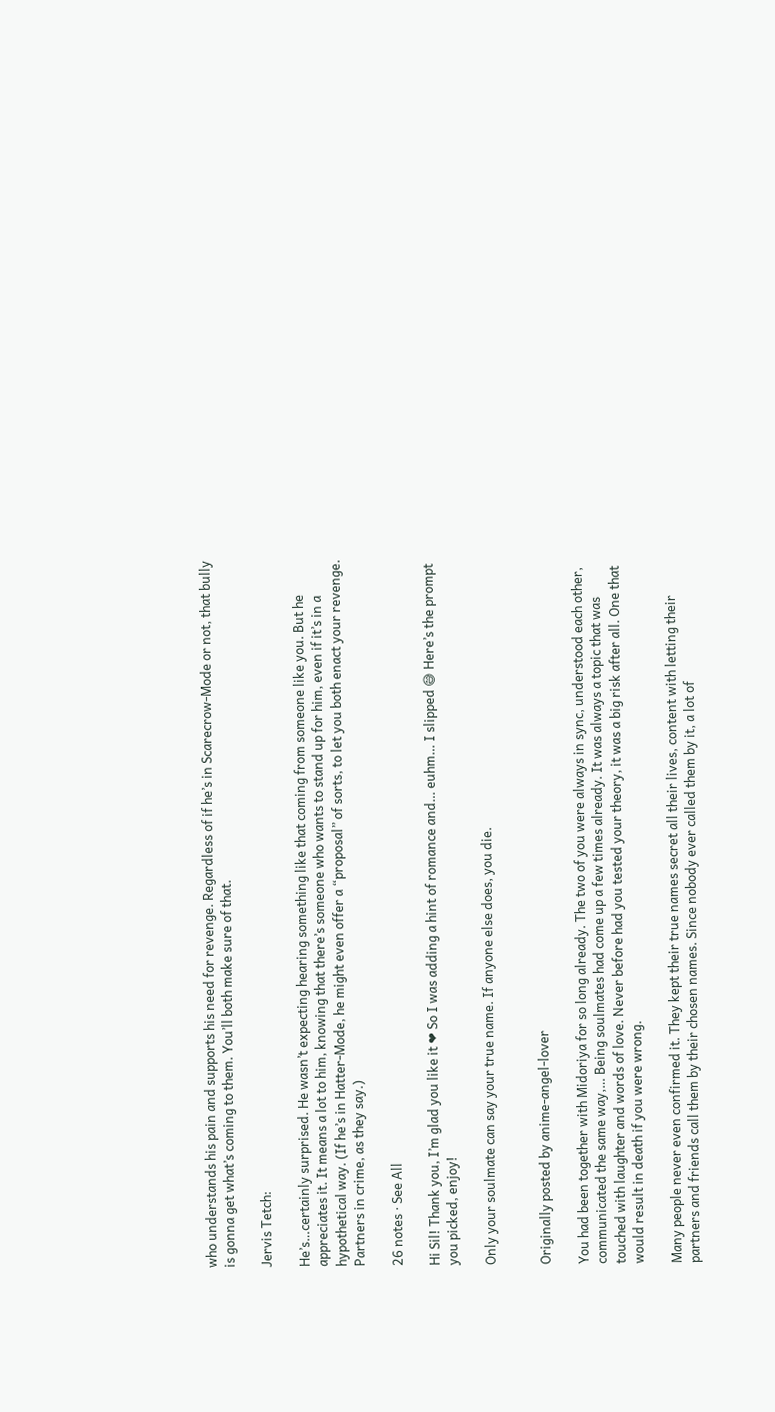who understands his pain and supports his need for revenge. Regardless of if he’s in Scarecrow-Mode or not, that bully is gonna get what’s coming to them. You’ll both make sure of that.

Jervis Tetch:

He’s…certainly surprised. He wasn’t expecting hearing something like that coming from someone like you. But he appreciates it. It means a lot to him, knowing that there’s someone who wants to stand up for him, even if it’s in a hypothetical way. (If he’s in Hatter-Mode, he might even offer a “proposal” of sorts, to let you both enact your revenge. Partners in crime, as they say.)

26 notes · See All

Hi Sil! Thank you, I’m glad you like it ❤ So I was adding a hint of romance and… euhm… I slipped 😅 Here’s the prompt you picked, enjoy!

Only your soulmate can say your true name. If anyone else does, you die.


Originally posted by anime-angel-lover

You had been together with Midoriya for so long already. The two of you were always in sync, understood each other, communicated the same way,… Being soulmates had come up a few times already. It was always a topic that was touched with laughter and words of love. Never before had you tested your theory, it was a big risk after all. One that would result in death if you were wrong.

Many people never even confirmed it. They kept their true names secret all their lives, content with letting their partners and friends call them by their chosen names. Since nobody ever called them by it, a lot of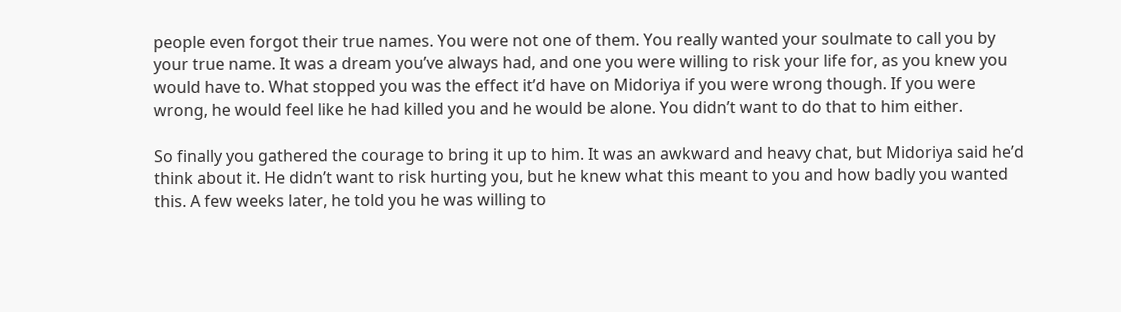people even forgot their true names. You were not one of them. You really wanted your soulmate to call you by your true name. It was a dream you’ve always had, and one you were willing to risk your life for, as you knew you would have to. What stopped you was the effect it’d have on Midoriya if you were wrong though. If you were wrong, he would feel like he had killed you and he would be alone. You didn’t want to do that to him either.

So finally you gathered the courage to bring it up to him. It was an awkward and heavy chat, but Midoriya said he’d think about it. He didn’t want to risk hurting you, but he knew what this meant to you and how badly you wanted this. A few weeks later, he told you he was willing to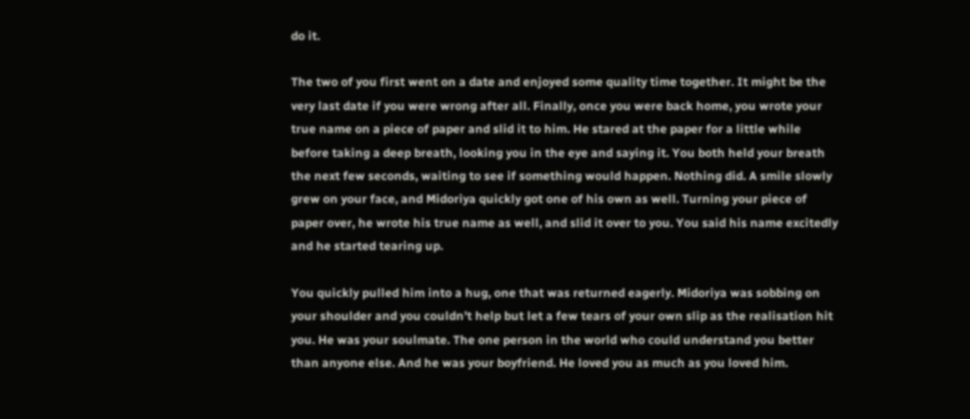do it.

The two of you first went on a date and enjoyed some quality time together. It might be the very last date if you were wrong after all. Finally, once you were back home, you wrote your true name on a piece of paper and slid it to him. He stared at the paper for a little while before taking a deep breath, looking you in the eye and saying it. You both held your breath the next few seconds, waiting to see if something would happen. Nothing did. A smile slowly grew on your face, and Midoriya quickly got one of his own as well. Turning your piece of paper over, he wrote his true name as well, and slid it over to you. You said his name excitedly and he started tearing up.

You quickly pulled him into a hug, one that was returned eagerly. Midoriya was sobbing on your shoulder and you couldn’t help but let a few tears of your own slip as the realisation hit you. He was your soulmate. The one person in the world who could understand you better than anyone else. And he was your boyfriend. He loved you as much as you loved him.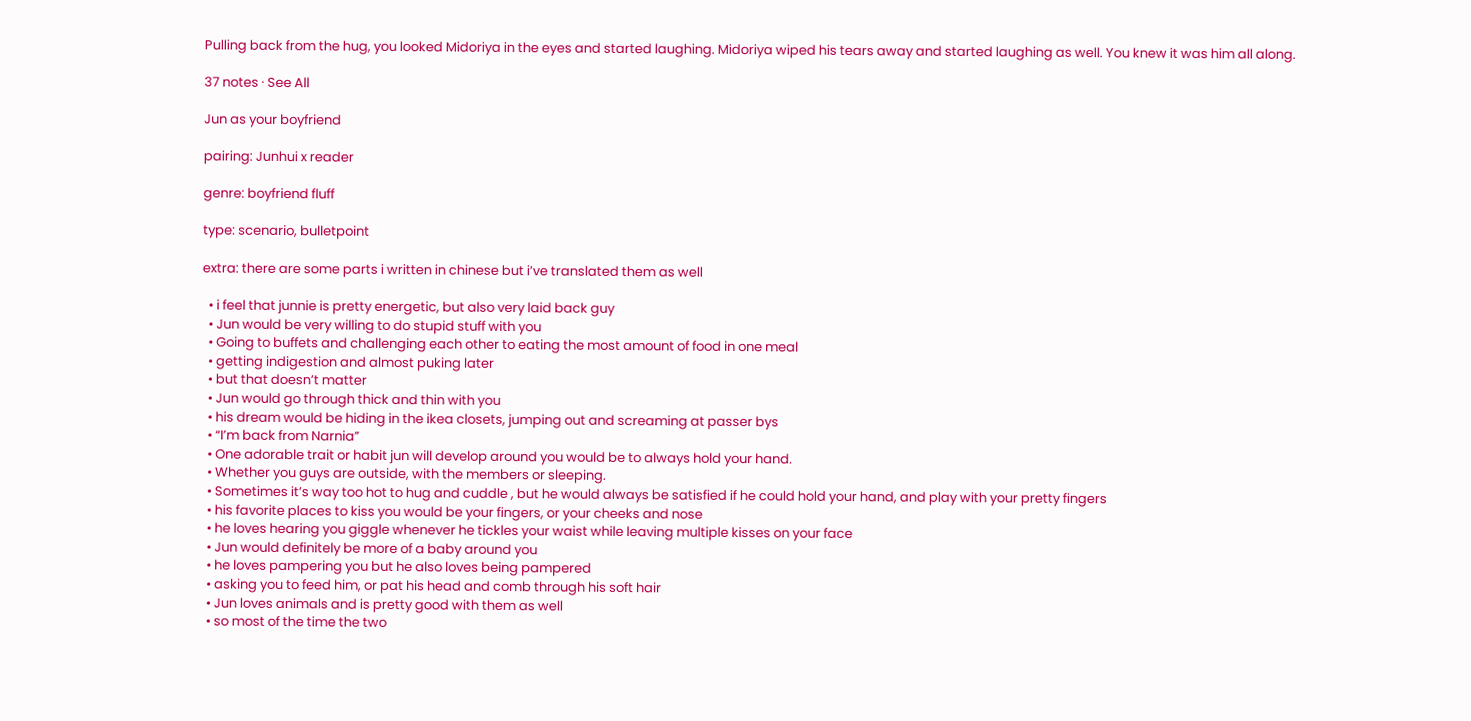Pulling back from the hug, you looked Midoriya in the eyes and started laughing. Midoriya wiped his tears away and started laughing as well. You knew it was him all along.

37 notes · See All

Jun as your boyfriend

pairing: Junhui x reader

genre: boyfriend fluff

type: scenario, bulletpoint

extra: there are some parts i written in chinese but i’ve translated them as well

  • i feel that junnie is pretty energetic, but also very laid back guy
  • Jun would be very willing to do stupid stuff with you
  • Going to buffets and challenging each other to eating the most amount of food in one meal
  • getting indigestion and almost puking later
  • but that doesn’t matter
  • Jun would go through thick and thin with you
  • his dream would be hiding in the ikea closets, jumping out and screaming at passer bys
  • “I’m back from Narnia”
  • One adorable trait or habit jun will develop around you would be to always hold your hand.
  • Whether you guys are outside, with the members or sleeping.
  • Sometimes it’s way too hot to hug and cuddle , but he would always be satisfied if he could hold your hand, and play with your pretty fingers
  • his favorite places to kiss you would be your fingers, or your cheeks and nose
  • he loves hearing you giggle whenever he tickles your waist while leaving multiple kisses on your face
  • Jun would definitely be more of a baby around you
  • he loves pampering you but he also loves being pampered
  • asking you to feed him, or pat his head and comb through his soft hair
  • Jun loves animals and is pretty good with them as well
  • so most of the time the two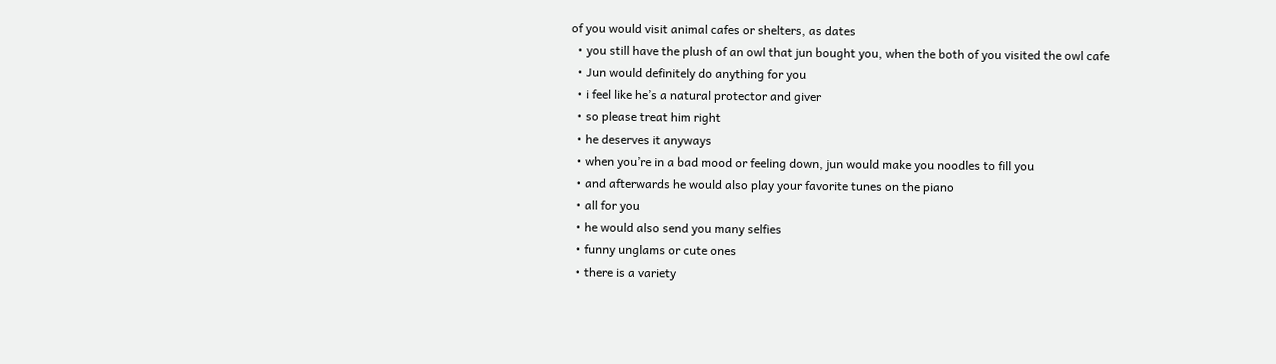of you would visit animal cafes or shelters, as dates
  • you still have the plush of an owl that jun bought you, when the both of you visited the owl cafe
  • Jun would definitely do anything for you
  • i feel like he’s a natural protector and giver
  • so please treat him right
  • he deserves it anyways
  • when you’re in a bad mood or feeling down, jun would make you noodles to fill you
  • and afterwards he would also play your favorite tunes on the piano
  • all for you
  • he would also send you many selfies
  • funny unglams or cute ones
  • there is a variety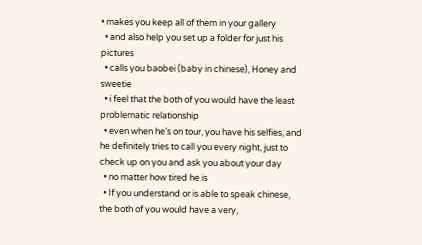• makes you keep all of them in your gallery
  • and also help you set up a folder for just his pictures
  • calls you baobei (baby in chinese), Honey and sweetie
  • i feel that the both of you would have the least problematic relationship
  • even when he’s on tour, you have his selfies, and he definitely tries to call you every night, just to check up on you and ask you about your day
  • no matter how tired he is
  • If you understand or is able to speak chinese, the both of you would have a very,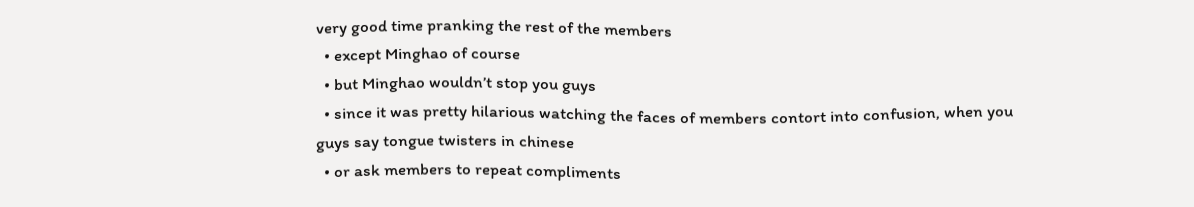very good time pranking the rest of the members
  • except Minghao of course
  • but Minghao wouldn’t stop you guys
  • since it was pretty hilarious watching the faces of members contort into confusion, when you guys say tongue twisters in chinese
  • or ask members to repeat compliments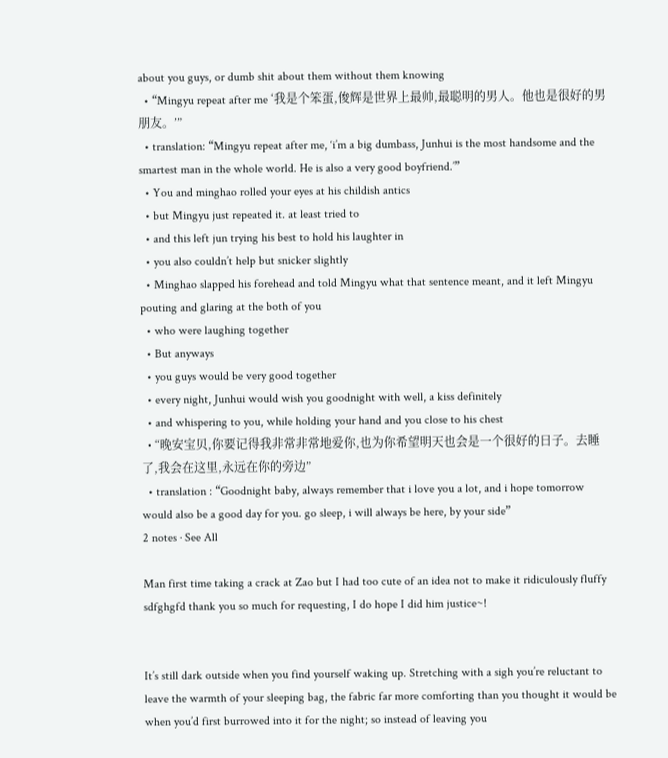about you guys, or dumb shit about them without them knowing
  • “Mingyu repeat after me ‘我是个笨蛋,俊辉是世界上最帅,最聪明的男人。他也是很好的男朋友。’”
  • translation: “Mingyu repeat after me, ‘i’m a big dumbass, Junhui is the most handsome and the smartest man in the whole world. He is also a very good boyfriend.’”
  • You and minghao rolled your eyes at his childish antics
  • but Mingyu just repeated it. at least tried to
  • and this left jun trying his best to hold his laughter in
  • you also couldn’t help but snicker slightly
  • Minghao slapped his forehead and told Mingyu what that sentence meant, and it left Mingyu pouting and glaring at the both of you
  • who were laughing together
  • But anyways
  • you guys would be very good together
  • every night, Junhui would wish you goodnight with well, a kiss definitely
  • and whispering to you, while holding your hand and you close to his chest
  • “晚安宝贝,你要记得我非常非常地爱你,也为你希望明天也会是一个很好的日子。去睡了,我会在这里,永远在你的旁边”
  • translation : “Goodnight baby, always remember that i love you a lot, and i hope tomorrow would also be a good day for you. go sleep, i will always be here, by your side”
2 notes · See All

Man first time taking a crack at Zao but I had too cute of an idea not to make it ridiculously fluffy sdfghgfd thank you so much for requesting, I do hope I did him justice~!


It’s still dark outside when you find yourself waking up. Stretching with a sigh you’re reluctant to leave the warmth of your sleeping bag, the fabric far more comforting than you thought it would be when you’d first burrowed into it for the night; so instead of leaving you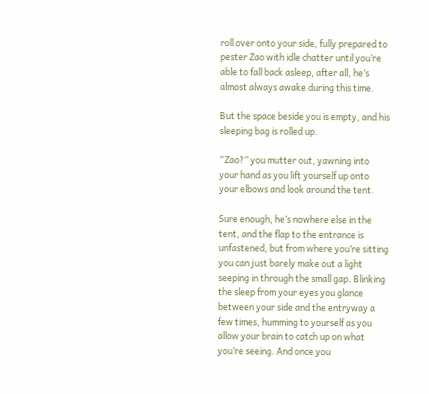roll over onto your side, fully prepared to pester Zao with idle chatter until you’re able to fall back asleep, after all, he’s almost always awake during this time.

But the space beside you is empty, and his sleeping bag is rolled up.

“Zao?” you mutter out, yawning into your hand as you lift yourself up onto your elbows and look around the tent.

Sure enough, he’s nowhere else in the tent, and the flap to the entrance is unfastened, but from where you’re sitting you can just barely make out a light seeping in through the small gap. Blinking the sleep from your eyes you glance between your side and the entryway a few times, humming to yourself as you allow your brain to catch up on what you’re seeing. And once you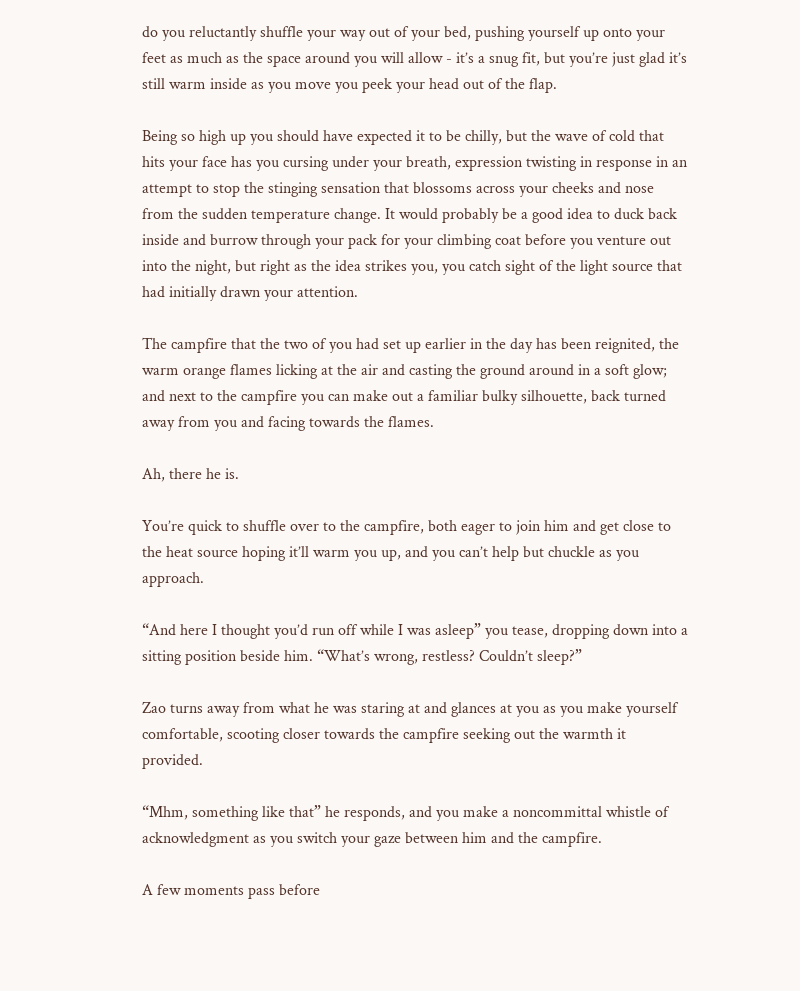do you reluctantly shuffle your way out of your bed, pushing yourself up onto your feet as much as the space around you will allow - it’s a snug fit, but you’re just glad it’s still warm inside as you move you peek your head out of the flap.

Being so high up you should have expected it to be chilly, but the wave of cold that hits your face has you cursing under your breath, expression twisting in response in an attempt to stop the stinging sensation that blossoms across your cheeks and nose from the sudden temperature change. It would probably be a good idea to duck back inside and burrow through your pack for your climbing coat before you venture out into the night, but right as the idea strikes you, you catch sight of the light source that had initially drawn your attention.

The campfire that the two of you had set up earlier in the day has been reignited, the warm orange flames licking at the air and casting the ground around in a soft glow; and next to the campfire you can make out a familiar bulky silhouette, back turned away from you and facing towards the flames.

Ah, there he is.

You’re quick to shuffle over to the campfire, both eager to join him and get close to the heat source hoping it’ll warm you up, and you can’t help but chuckle as you approach.

“And here I thought you’d run off while I was asleep” you tease, dropping down into a sitting position beside him. “What’s wrong, restless? Couldn’t sleep?”

Zao turns away from what he was staring at and glances at you as you make yourself comfortable, scooting closer towards the campfire seeking out the warmth it provided.

“Mhm, something like that” he responds, and you make a noncommittal whistle of acknowledgment as you switch your gaze between him and the campfire.

A few moments pass before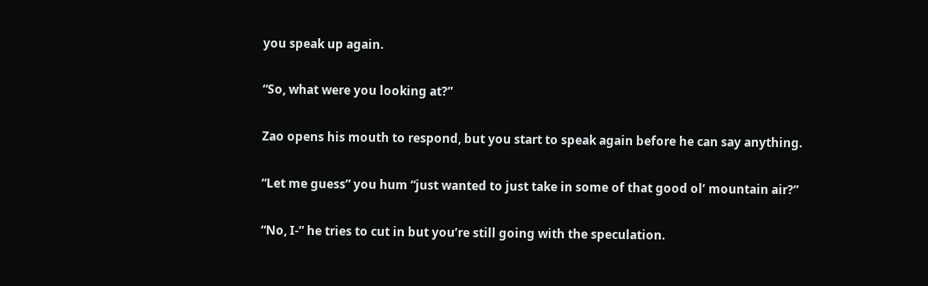you speak up again.

“So, what were you looking at?”

Zao opens his mouth to respond, but you start to speak again before he can say anything.

“Let me guess” you hum “just wanted to just take in some of that good ol’ mountain air?”

“No, I-” he tries to cut in but you’re still going with the speculation.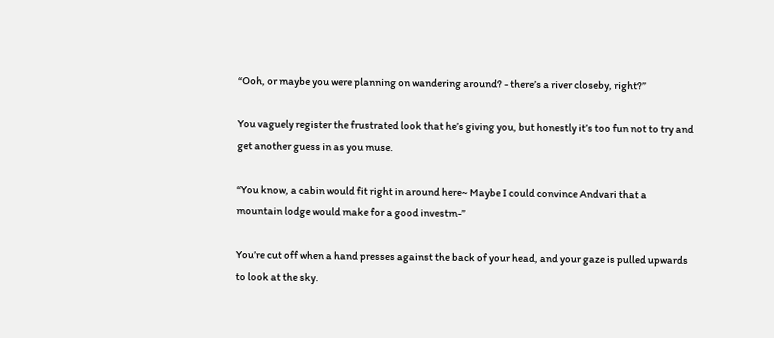“Ooh, or maybe you were planning on wandering around? - there’s a river closeby, right?”

You vaguely register the frustrated look that he’s giving you, but honestly it’s too fun not to try and get another guess in as you muse.

“You know, a cabin would fit right in around here~ Maybe I could convince Andvari that a mountain lodge would make for a good investm-”

You’re cut off when a hand presses against the back of your head, and your gaze is pulled upwards to look at the sky.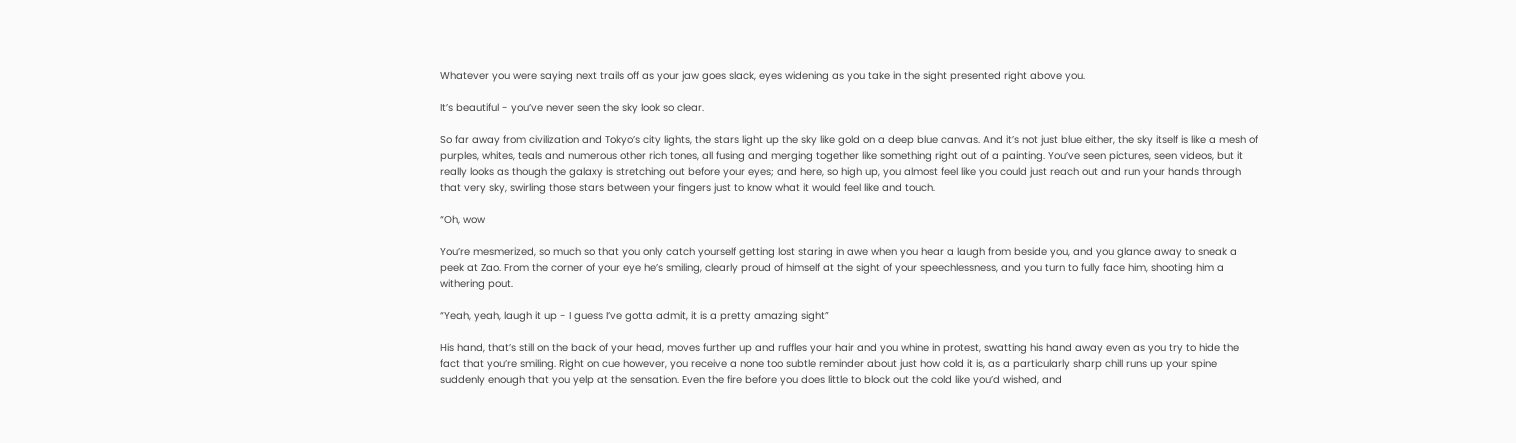Whatever you were saying next trails off as your jaw goes slack, eyes widening as you take in the sight presented right above you.

It’s beautiful - you’ve never seen the sky look so clear.

So far away from civilization and Tokyo’s city lights, the stars light up the sky like gold on a deep blue canvas. And it’s not just blue either, the sky itself is like a mesh of purples, whites, teals and numerous other rich tones, all fusing and merging together like something right out of a painting. You’ve seen pictures, seen videos, but it really looks as though the galaxy is stretching out before your eyes; and here, so high up, you almost feel like you could just reach out and run your hands through that very sky, swirling those stars between your fingers just to know what it would feel like and touch.

“Oh, wow

You’re mesmerized, so much so that you only catch yourself getting lost staring in awe when you hear a laugh from beside you, and you glance away to sneak a peek at Zao. From the corner of your eye he’s smiling, clearly proud of himself at the sight of your speechlessness, and you turn to fully face him, shooting him a withering pout.

“Yeah, yeah, laugh it up - I guess I’ve gotta admit, it is a pretty amazing sight”

His hand, that’s still on the back of your head, moves further up and ruffles your hair and you whine in protest, swatting his hand away even as you try to hide the fact that you’re smiling. Right on cue however, you receive a none too subtle reminder about just how cold it is, as a particularly sharp chill runs up your spine suddenly enough that you yelp at the sensation. Even the fire before you does little to block out the cold like you’d wished, and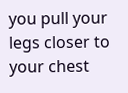you pull your legs closer to your chest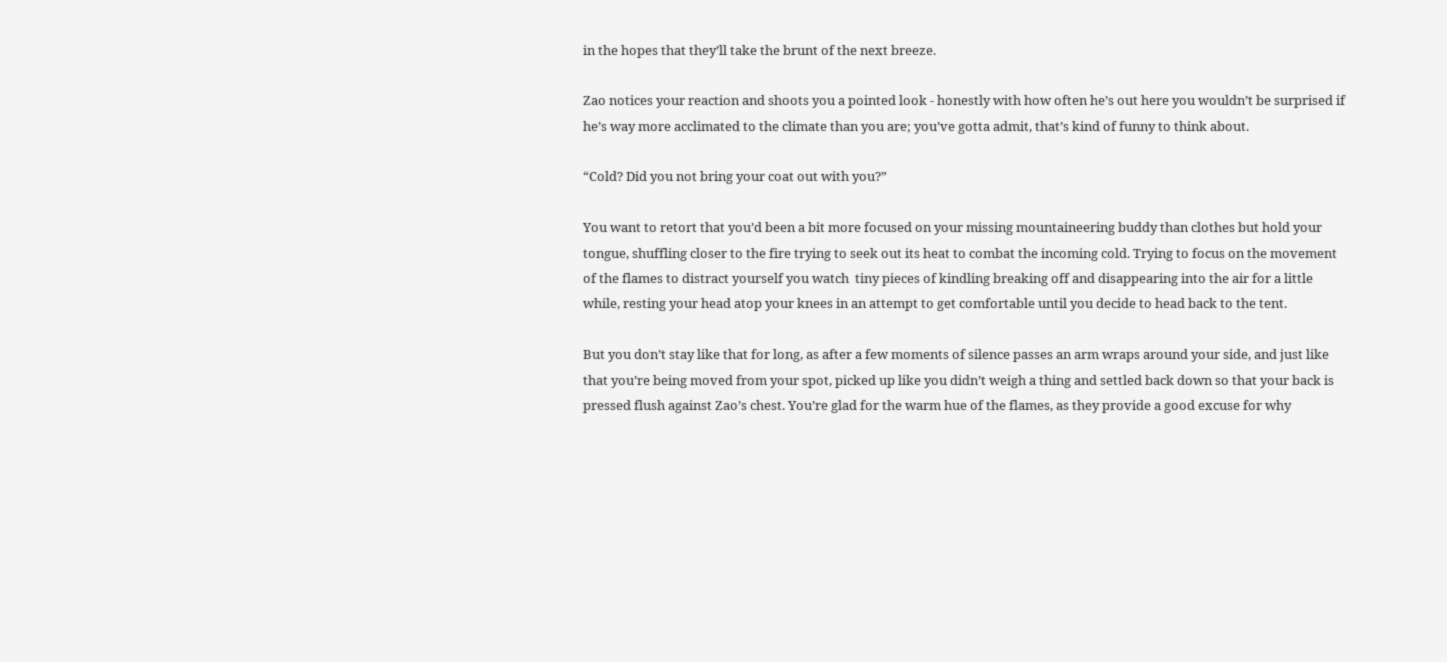in the hopes that they’ll take the brunt of the next breeze.

Zao notices your reaction and shoots you a pointed look - honestly with how often he’s out here you wouldn’t be surprised if he’s way more acclimated to the climate than you are; you’ve gotta admit, that’s kind of funny to think about.

“Cold? Did you not bring your coat out with you?”

You want to retort that you’d been a bit more focused on your missing mountaineering buddy than clothes but hold your tongue, shuffling closer to the fire trying to seek out its heat to combat the incoming cold. Trying to focus on the movement of the flames to distract yourself you watch  tiny pieces of kindling breaking off and disappearing into the air for a little while, resting your head atop your knees in an attempt to get comfortable until you decide to head back to the tent.

But you don’t stay like that for long, as after a few moments of silence passes an arm wraps around your side, and just like that you’re being moved from your spot, picked up like you didn’t weigh a thing and settled back down so that your back is pressed flush against Zao’s chest. You’re glad for the warm hue of the flames, as they provide a good excuse for why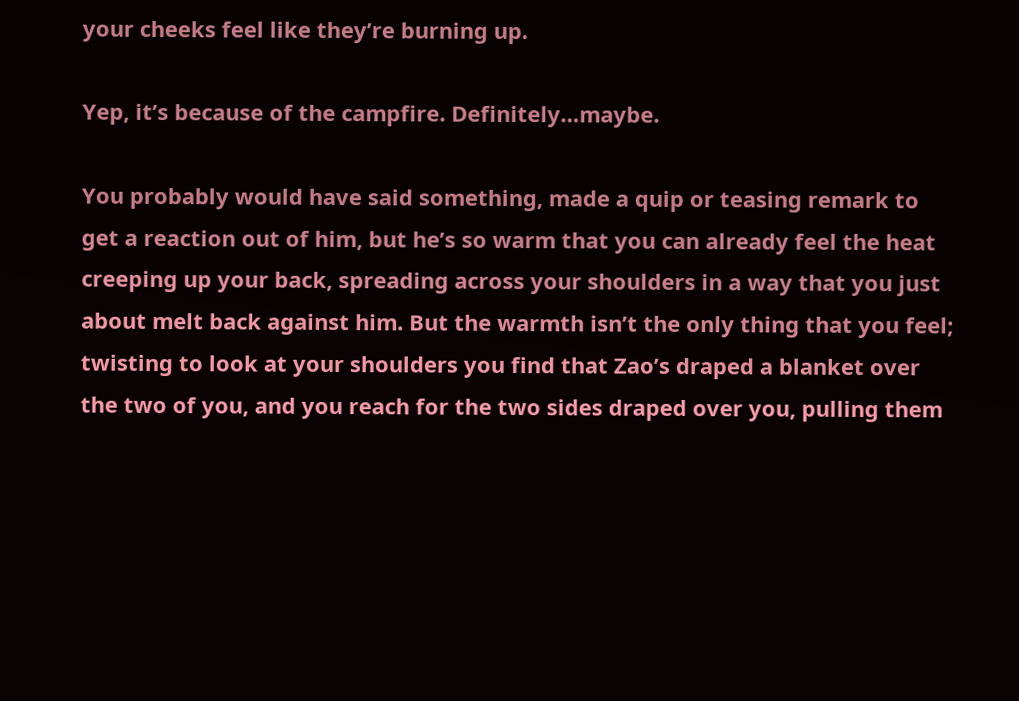your cheeks feel like they’re burning up.

Yep, it’s because of the campfire. Definitely…maybe.

You probably would have said something, made a quip or teasing remark to get a reaction out of him, but he’s so warm that you can already feel the heat creeping up your back, spreading across your shoulders in a way that you just about melt back against him. But the warmth isn’t the only thing that you feel; twisting to look at your shoulders you find that Zao’s draped a blanket over the two of you, and you reach for the two sides draped over you, pulling them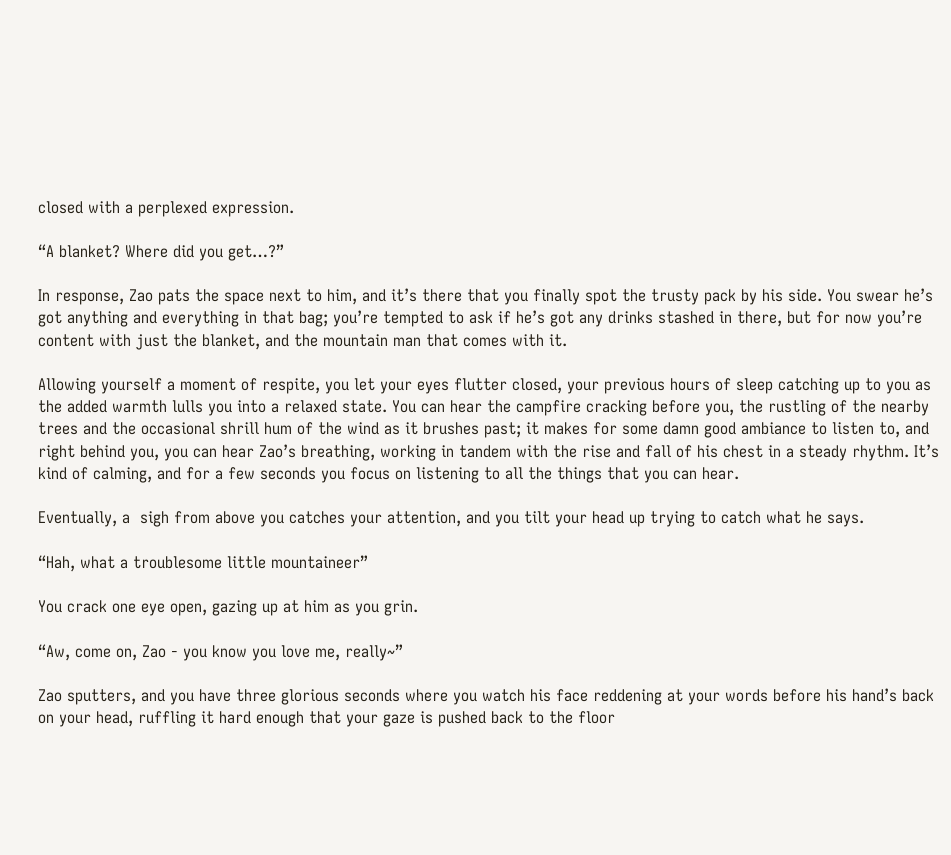closed with a perplexed expression.

“A blanket? Where did you get…?”

In response, Zao pats the space next to him, and it’s there that you finally spot the trusty pack by his side. You swear he’s got anything and everything in that bag; you’re tempted to ask if he’s got any drinks stashed in there, but for now you’re content with just the blanket, and the mountain man that comes with it.

Allowing yourself a moment of respite, you let your eyes flutter closed, your previous hours of sleep catching up to you as the added warmth lulls you into a relaxed state. You can hear the campfire cracking before you, the rustling of the nearby trees and the occasional shrill hum of the wind as it brushes past; it makes for some damn good ambiance to listen to, and right behind you, you can hear Zao’s breathing, working in tandem with the rise and fall of his chest in a steady rhythm. It’s kind of calming, and for a few seconds you focus on listening to all the things that you can hear.

Eventually, a  sigh from above you catches your attention, and you tilt your head up trying to catch what he says.

“Hah, what a troublesome little mountaineer”

You crack one eye open, gazing up at him as you grin.

“Aw, come on, Zao - you know you love me, really~”

Zao sputters, and you have three glorious seconds where you watch his face reddening at your words before his hand’s back on your head, ruffling it hard enough that your gaze is pushed back to the floor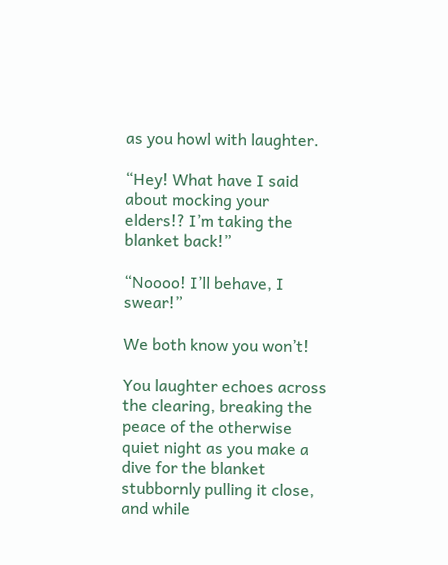as you howl with laughter.

“Hey! What have I said about mocking your elders!? I’m taking the blanket back!”

“Noooo! I’ll behave, I swear!”

We both know you won’t!

You laughter echoes across the clearing, breaking the peace of the otherwise quiet night as you make a dive for the blanket stubbornly pulling it close, and while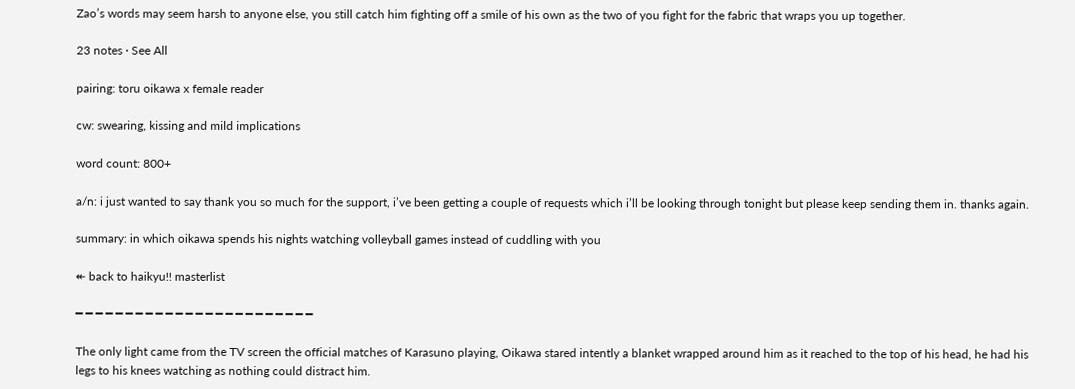Zao’s words may seem harsh to anyone else, you still catch him fighting off a smile of his own as the two of you fight for the fabric that wraps you up together.

23 notes · See All

pairing: toru oikawa x female reader

cw: swearing, kissing and mild implications

word count: 800+

a/n: i just wanted to say thank you so much for the support, i’ve been getting a couple of requests which i’ll be looking through tonight but please keep sending them in. thanks again.

summary: in which oikawa spends his nights watching volleyball games instead of cuddling with you

↞ back to haikyu!! masterlist

━ ━ ━ ━ ━ ━ ━ ━ ━ ━ ━ ━ ━ ━ ━ ━ ━ ━ ━ ━ ━ ━ ━ ━

The only light came from the TV screen the official matches of Karasuno playing, Oikawa stared intently a blanket wrapped around him as it reached to the top of his head, he had his legs to his knees watching as nothing could distract him.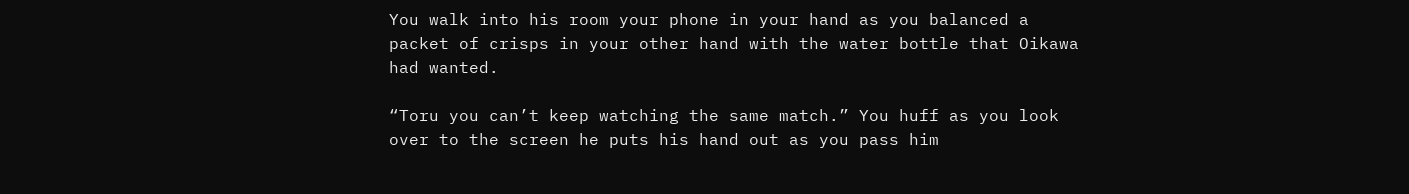You walk into his room your phone in your hand as you balanced a packet of crisps in your other hand with the water bottle that Oikawa had wanted.

“Toru you can’t keep watching the same match.” You huff as you look over to the screen he puts his hand out as you pass him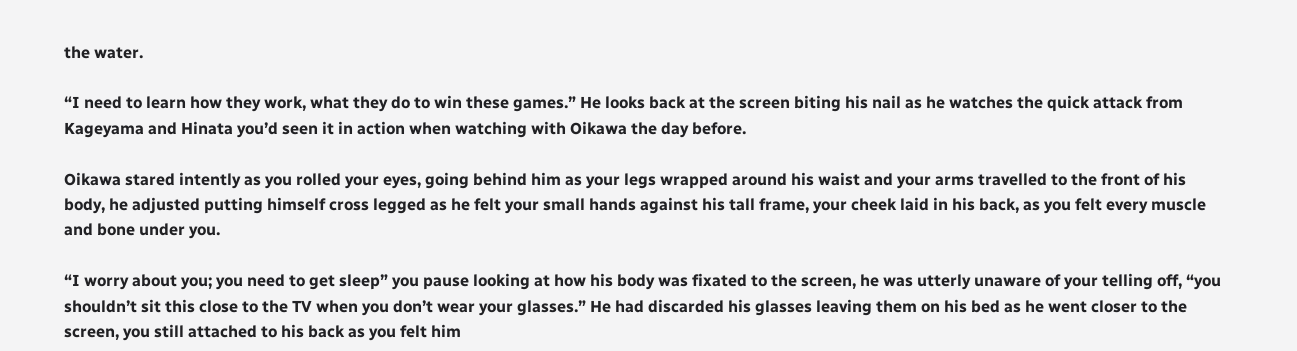the water.

“I need to learn how they work, what they do to win these games.” He looks back at the screen biting his nail as he watches the quick attack from Kageyama and Hinata you’d seen it in action when watching with Oikawa the day before.

Oikawa stared intently as you rolled your eyes, going behind him as your legs wrapped around his waist and your arms travelled to the front of his body, he adjusted putting himself cross legged as he felt your small hands against his tall frame, your cheek laid in his back, as you felt every muscle and bone under you.

“I worry about you; you need to get sleep” you pause looking at how his body was fixated to the screen, he was utterly unaware of your telling off, “you shouldn’t sit this close to the TV when you don’t wear your glasses.” He had discarded his glasses leaving them on his bed as he went closer to the screen, you still attached to his back as you felt him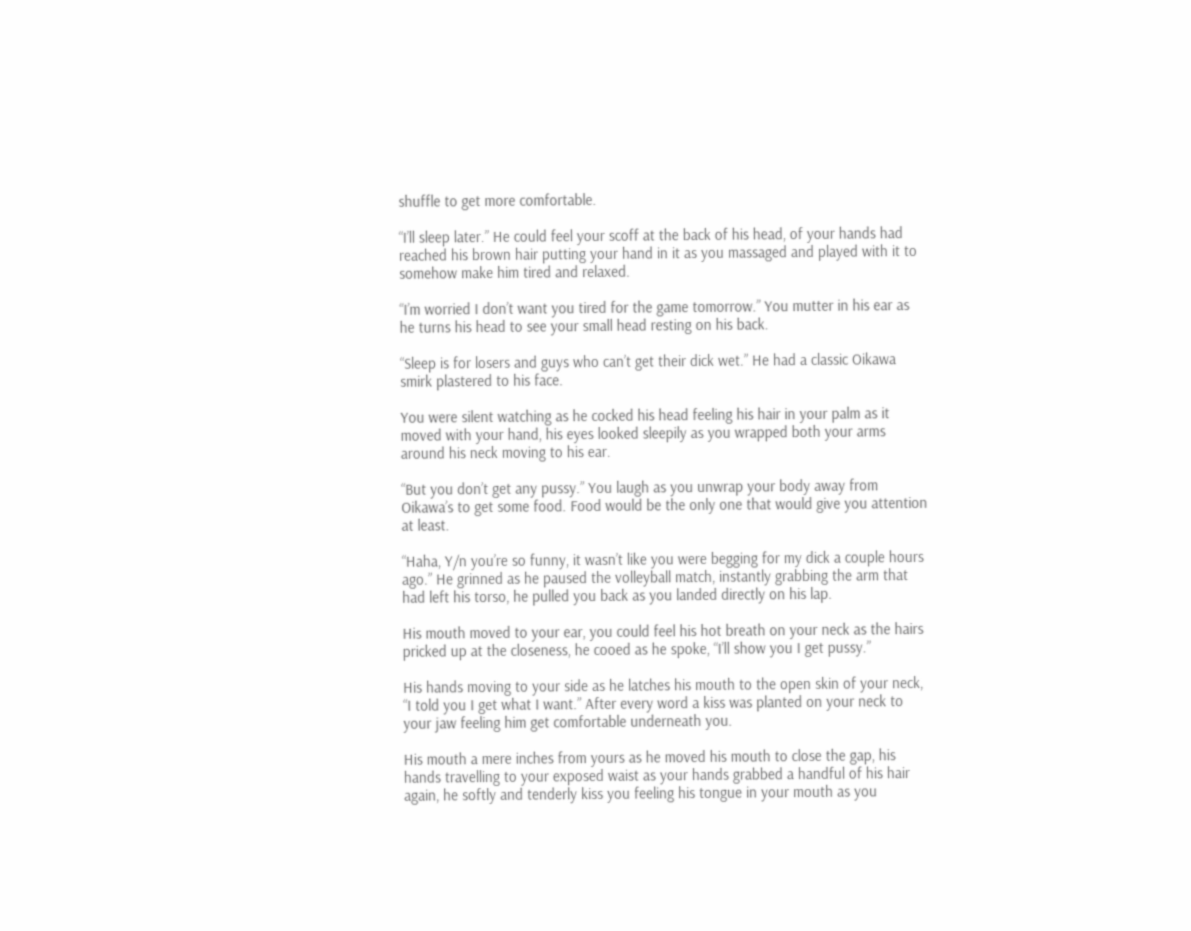shuffle to get more comfortable.

“I’ll sleep later.” He could feel your scoff at the back of his head, of your hands had reached his brown hair putting your hand in it as you massaged and played with it to somehow make him tired and relaxed.

“I’m worried I don’t want you tired for the game tomorrow.” You mutter in his ear as he turns his head to see your small head resting on his back.

“Sleep is for losers and guys who can’t get their dick wet.” He had a classic Oikawa smirk plastered to his face.

You were silent watching as he cocked his head feeling his hair in your palm as it moved with your hand, his eyes looked sleepily as you wrapped both your arms around his neck moving to his ear.

“But you don’t get any pussy.” You laugh as you unwrap your body away from Oikawa’s to get some food. Food would be the only one that would give you attention at least.

“Haha, Y/n you’re so funny, it wasn’t like you were begging for my dick a couple hours ago.” He grinned as he paused the volleyball match, instantly grabbing the arm that had left his torso, he pulled you back as you landed directly on his lap.

His mouth moved to your ear, you could feel his hot breath on your neck as the hairs pricked up at the closeness, he cooed as he spoke, “I’ll show you I get pussy.”

His hands moving to your side as he latches his mouth to the open skin of your neck, “I told you I get what I want.” After every word a kiss was planted on your neck to your jaw feeling him get comfortable underneath you.

His mouth a mere inches from yours as he moved his mouth to close the gap, his hands travelling to your exposed waist as your hands grabbed a handful of his hair again, he softly and tenderly kiss you feeling his tongue in your mouth as you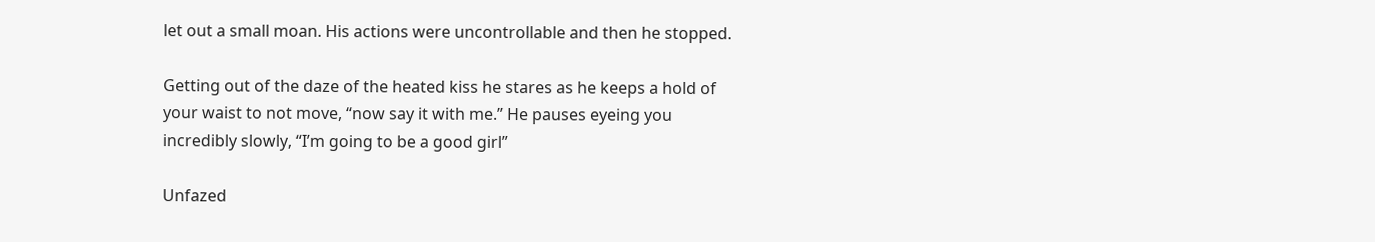let out a small moan. His actions were uncontrollable and then he stopped.

Getting out of the daze of the heated kiss he stares as he keeps a hold of your waist to not move, “now say it with me.” He pauses eyeing you incredibly slowly, “I’m going to be a good girl”

Unfazed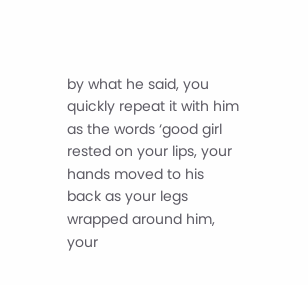by what he said, you quickly repeat it with him as the words ‘good girl rested on your lips, your hands moved to his back as your legs wrapped around him, your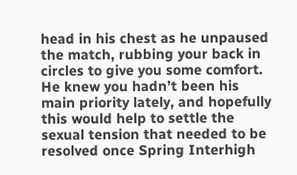head in his chest as he unpaused the match, rubbing your back in circles to give you some comfort. He knew you hadn’t been his main priority lately, and hopefully this would help to settle the sexual tension that needed to be resolved once Spring Interhigh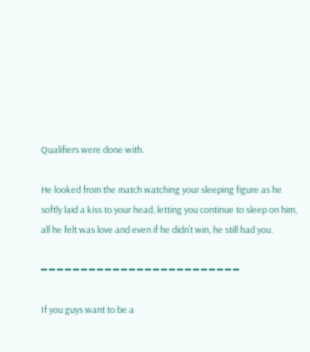Qualifiers were done with.

He looked from the match watching your sleeping figure as he softly laid a kiss to your head, letting you continue to sleep on him, all he felt was love and even if he didn’t win, he still had you.

━ ━ ━ ━ ━ ━ ━ ━ ━ ━ ━ ━ ━ ━ ━ ━ ━ ━ ━ ━ ━ ━ ━ ━ ━

If you guys want to be a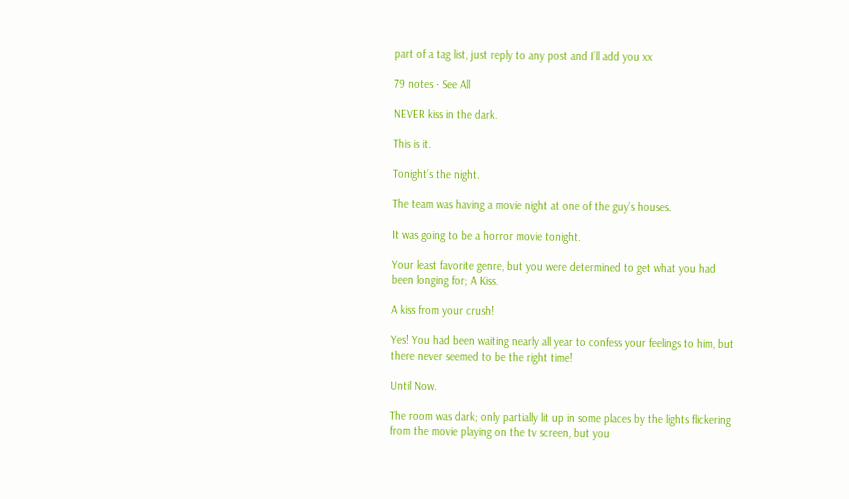part of a tag list, just reply to any post and I’ll add you xx

79 notes · See All

NEVER kiss in the dark.

This is it.

Tonight’s the night.

The team was having a movie night at one of the guy’s houses.

It was going to be a horror movie tonight.

Your least favorite genre, but you were determined to get what you had been longing for; A Kiss.

A kiss from your crush!

Yes! You had been waiting nearly all year to confess your feelings to him, but there never seemed to be the right time!

Until Now.

The room was dark; only partially lit up in some places by the lights flickering from the movie playing on the tv screen, but you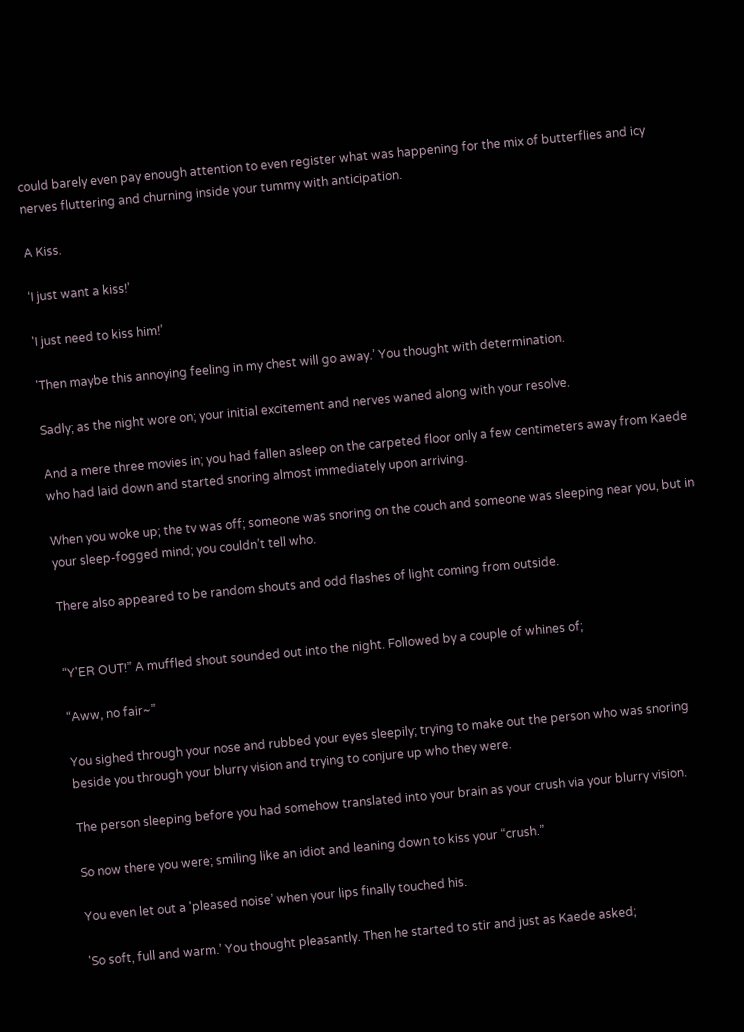could barely even pay enough attention to even register what was happening for the mix of butterflies and icy nerves fluttering and churning inside your tummy with anticipation.

A Kiss.

‘I just want a kiss!’

'I just need to kiss him!’

'Then maybe this annoying feeling in my chest will go away.’ You thought with determination.

Sadly; as the night wore on; your initial excitement and nerves waned along with your resolve.

And a mere three movies in; you had fallen asleep on the carpeted floor only a few centimeters away from Kaede who had laid down and started snoring almost immediately upon arriving.

When you woke up; the tv was off; someone was snoring on the couch and someone was sleeping near you, but in your sleep-fogged mind; you couldn’t tell who.

There also appeared to be random shouts and odd flashes of light coming from outside.


“Y'ER OUT!” A muffled shout sounded out into the night. Followed by a couple of whines of;

“Aww, no fair~”

You sighed through your nose and rubbed your eyes sleepily; trying to make out the person who was snoring beside you through your blurry vision and trying to conjure up who they were.

The person sleeping before you had somehow translated into your brain as your crush via your blurry vision.

So now there you were; smiling like an idiot and leaning down to kiss your “crush.”

You even let out a 'pleased noise’ when your lips finally touched his.

'So soft, full and warm.’ You thought pleasantly. Then he started to stir and just as Kaede asked;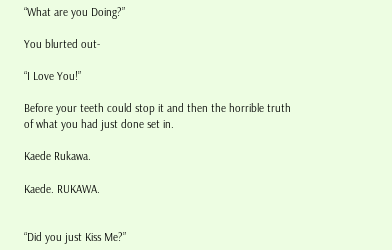“What are you Doing?”

You blurted out-

“I Love You!”

Before your teeth could stop it and then the horrible truth of what you had just done set in.

Kaede Rukawa.

Kaede. RUKAWA.


“Did you just Kiss Me?”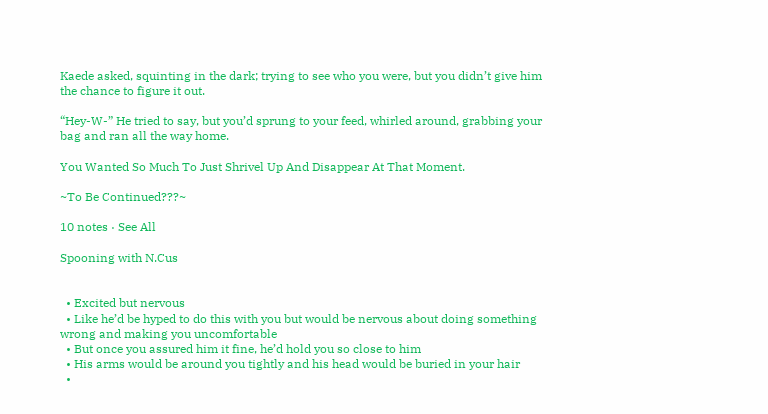Kaede asked, squinting in the dark; trying to see who you were, but you didn’t give him the chance to figure it out.

“Hey-W-” He tried to say, but you’d sprung to your feed, whirled around, grabbing your bag and ran all the way home.

You Wanted So Much To Just Shrivel Up And Disappear At That Moment.

~To Be Continued???~

10 notes · See All

Spooning with N.Cus


  • Excited but nervous
  • Like he’d be hyped to do this with you but would be nervous about doing something wrong and making you uncomfortable
  • But once you assured him it fine, he’d hold you so close to him
  • His arms would be around you tightly and his head would be buried in your hair
  •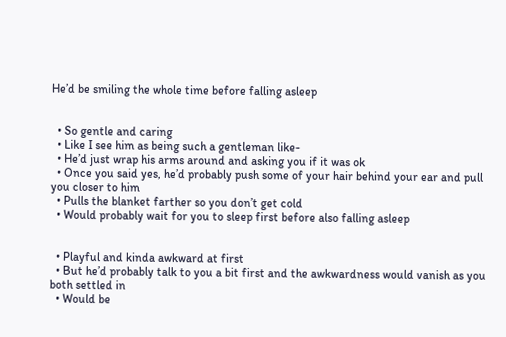He’d be smiling the whole time before falling asleep


  • So gentle and caring
  • Like I see him as being such a gentleman like-
  • He’d just wrap his arms around and asking you if it was ok
  • Once you said yes, he’d probably push some of your hair behind your ear and pull you closer to him
  • Pulls the blanket farther so you don’t get cold
  • Would probably wait for you to sleep first before also falling asleep


  • Playful and kinda awkward at first
  • But he’d probably talk to you a bit first and the awkwardness would vanish as you both settled in
  • Would be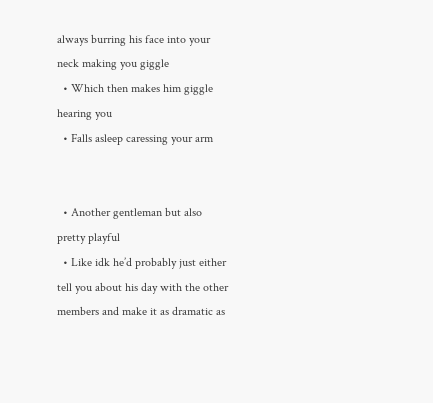always burring his face into your neck making you giggle
  • Which then makes him giggle hearing you
  • Falls asleep caressing your arm


  • Another gentleman but also pretty playful
  • Like idk he’d probably just either tell you about his day with the other members and make it as dramatic as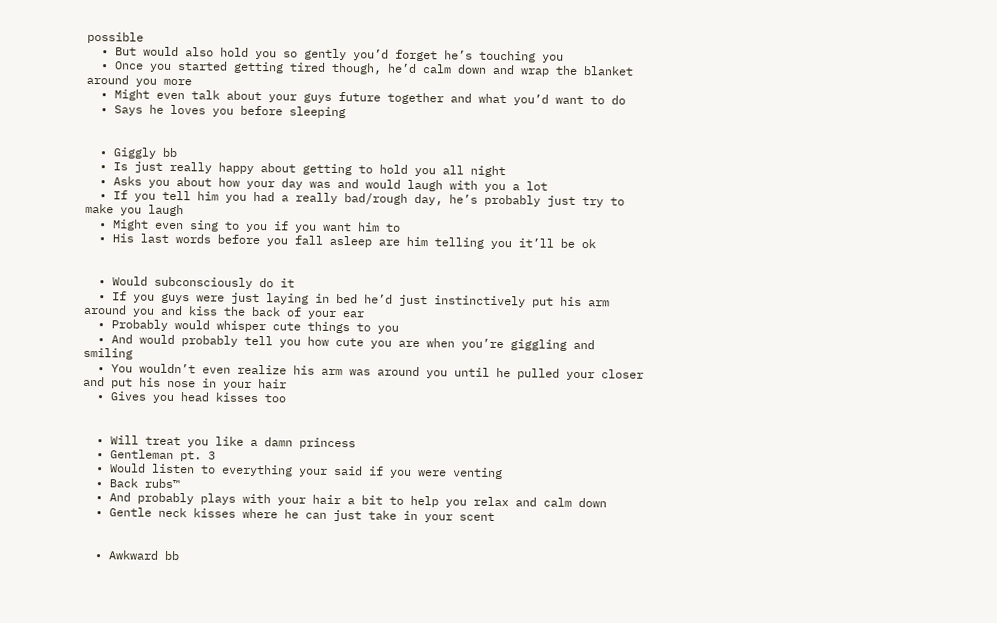possible
  • But would also hold you so gently you’d forget he’s touching you
  • Once you started getting tired though, he’d calm down and wrap the blanket around you more
  • Might even talk about your guys future together and what you’d want to do
  • Says he loves you before sleeping


  • Giggly bb
  • Is just really happy about getting to hold you all night
  • Asks you about how your day was and would laugh with you a lot
  • If you tell him you had a really bad/rough day, he’s probably just try to make you laugh
  • Might even sing to you if you want him to
  • His last words before you fall asleep are him telling you it’ll be ok


  • Would subconsciously do it
  • If you guys were just laying in bed he’d just instinctively put his arm around you and kiss the back of your ear
  • Probably would whisper cute things to you
  • And would probably tell you how cute you are when you’re giggling and smiling
  • You wouldn’t even realize his arm was around you until he pulled your closer and put his nose in your hair
  • Gives you head kisses too


  • Will treat you like a damn princess
  • Gentleman pt. 3
  • Would listen to everything your said if you were venting
  • Back rubs™
  • And probably plays with your hair a bit to help you relax and calm down
  • Gentle neck kisses where he can just take in your scent


  • Awkward bb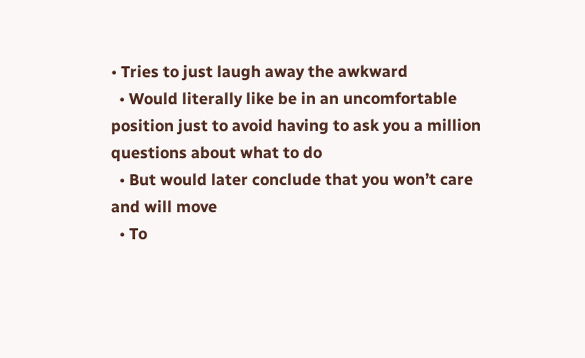• Tries to just laugh away the awkward
  • Would literally like be in an uncomfortable position just to avoid having to ask you a million questions about what to do
  • But would later conclude that you won’t care and will move
  • To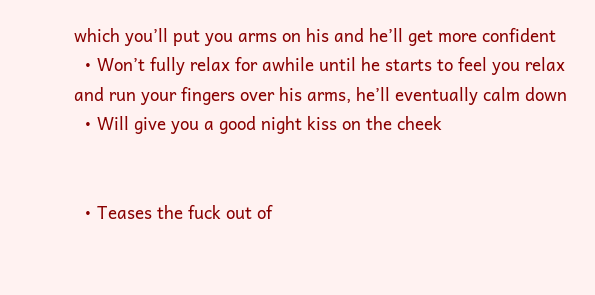which you’ll put you arms on his and he’ll get more confident
  • Won’t fully relax for awhile until he starts to feel you relax and run your fingers over his arms, he’ll eventually calm down
  • Will give you a good night kiss on the cheek


  • Teases the fuck out of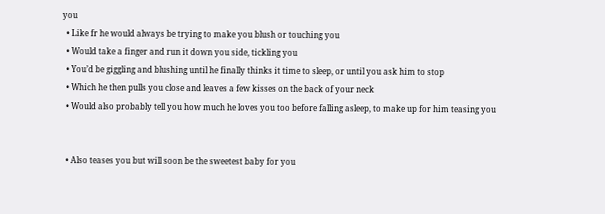you
  • Like fr he would always be trying to make you blush or touching you
  • Would take a finger and run it down you side, tickling you
  • You’d be giggling and blushing until he finally thinks it time to sleep, or until you ask him to stop
  • Which he then pulls you close and leaves a few kisses on the back of your neck
  • Would also probably tell you how much he loves you too before falling asleep, to make up for him teasing you


  • Also teases you but will soon be the sweetest baby for you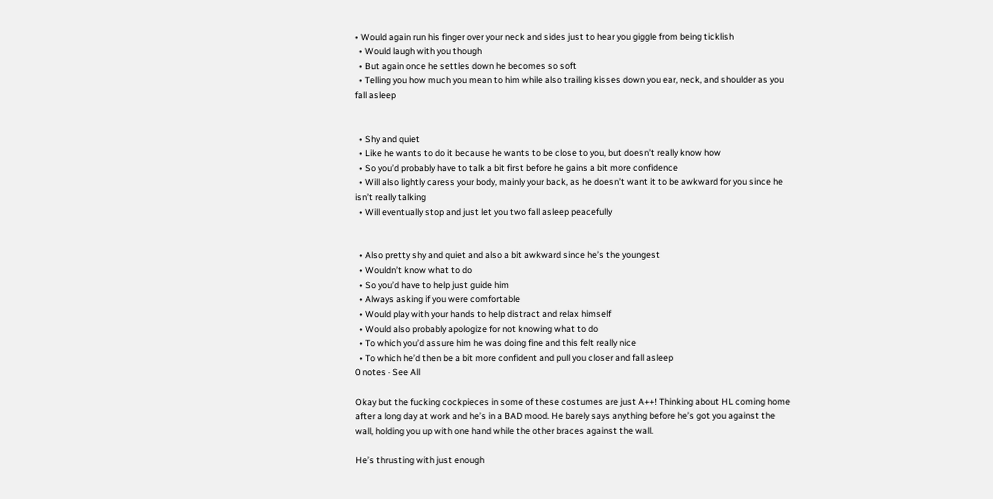• Would again run his finger over your neck and sides just to hear you giggle from being ticklish
  • Would laugh with you though
  • But again once he settles down he becomes so soft
  • Telling you how much you mean to him while also trailing kisses down you ear, neck, and shoulder as you fall asleep


  • Shy and quiet
  • Like he wants to do it because he wants to be close to you, but doesn’t really know how
  • So you’d probably have to talk a bit first before he gains a bit more confidence
  • Will also lightly caress your body, mainly your back, as he doesn’t want it to be awkward for you since he isn’t really talking
  • Will eventually stop and just let you two fall asleep peacefully


  • Also pretty shy and quiet and also a bit awkward since he’s the youngest
  • Wouldn’t know what to do
  • So you’d have to help just guide him
  • Always asking if you were comfortable
  • Would play with your hands to help distract and relax himself
  • Would also probably apologize for not knowing what to do
  • To which you’d assure him he was doing fine and this felt really nice
  • To which he’d then be a bit more confident and pull you closer and fall asleep
0 notes · See All

Okay but the fucking cockpieces in some of these costumes are just A++! Thinking about HL coming home after a long day at work and he’s in a BAD mood. He barely says anything before he’s got you against the wall, holding you up with one hand while the other braces against the wall.

He’s thrusting with just enough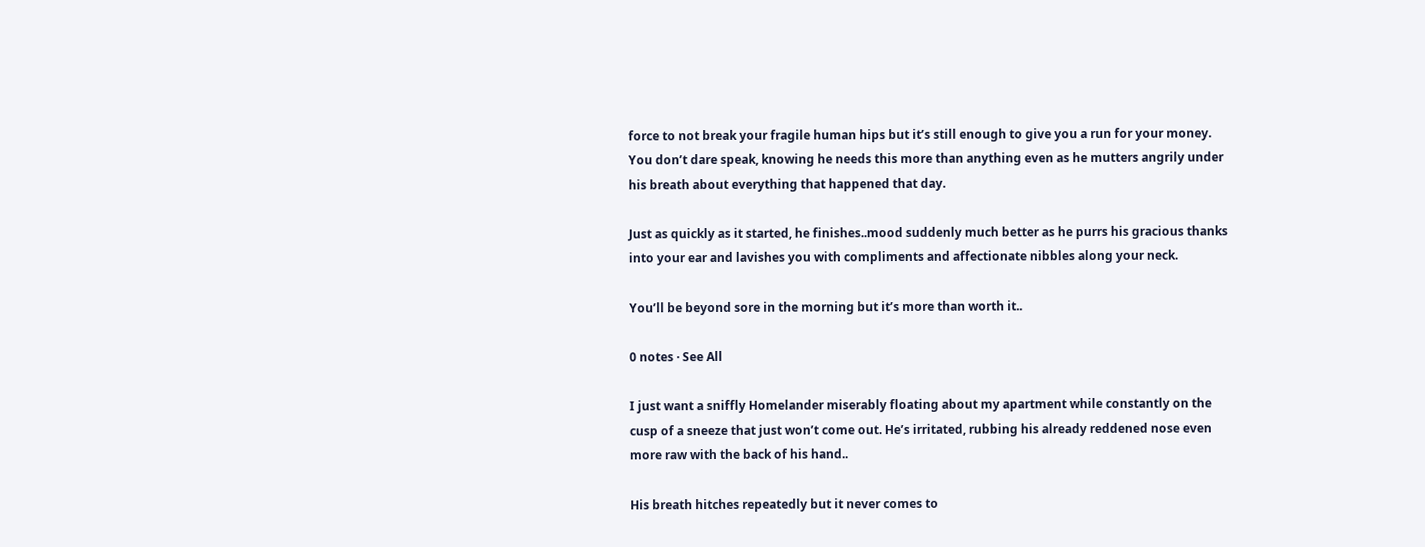force to not break your fragile human hips but it’s still enough to give you a run for your money. You don’t dare speak, knowing he needs this more than anything even as he mutters angrily under his breath about everything that happened that day.

Just as quickly as it started, he finishes..mood suddenly much better as he purrs his gracious thanks into your ear and lavishes you with compliments and affectionate nibbles along your neck.

You’ll be beyond sore in the morning but it’s more than worth it..

0 notes · See All

I just want a sniffly Homelander miserably floating about my apartment while constantly on the cusp of a sneeze that just won’t come out. He’s irritated, rubbing his already reddened nose even more raw with the back of his hand..

His breath hitches repeatedly but it never comes to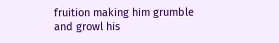fruition making him grumble and growl his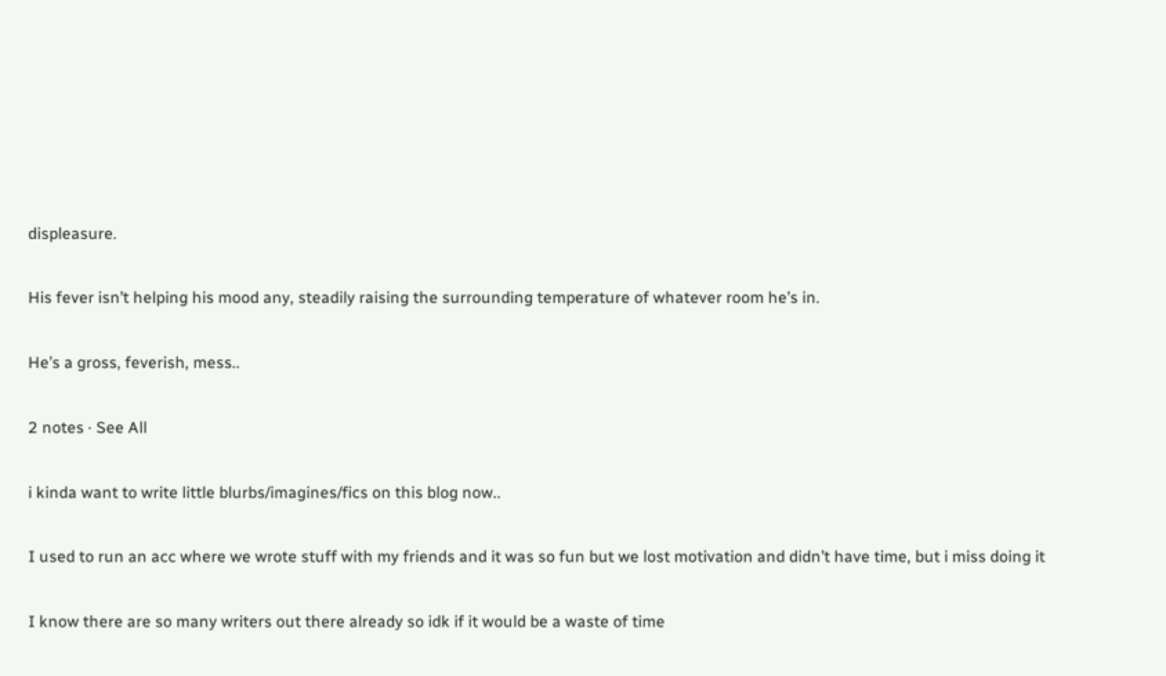displeasure.

His fever isn’t helping his mood any, steadily raising the surrounding temperature of whatever room he’s in.

He’s a gross, feverish, mess..

2 notes · See All

i kinda want to write little blurbs/imagines/fics on this blog now..

I used to run an acc where we wrote stuff with my friends and it was so fun but we lost motivation and didn’t have time, but i miss doing it

I know there are so many writers out there already so idk if it would be a waste of time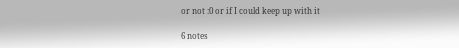or not :0 or if I could keep up with it

6 notes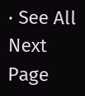· See All
Next Page